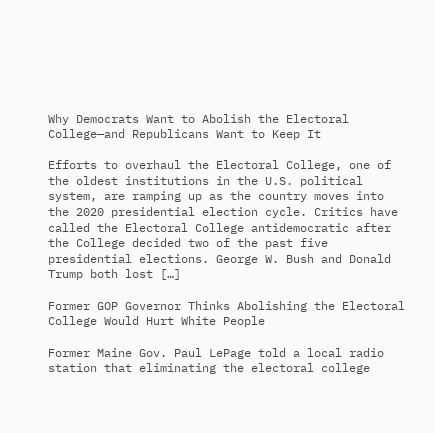Why Democrats Want to Abolish the Electoral College—and Republicans Want to Keep It

Efforts to overhaul the Electoral College, one of the oldest institutions in the U.S. political system, are ramping up as the country moves into the 2020 presidential election cycle. Critics have called the Electoral College antidemocratic after the College decided two of the past five presidential elections. George W. Bush and Donald Trump both lost […]

Former GOP Governor Thinks Abolishing the Electoral College Would Hurt White People

Former Maine Gov. Paul LePage told a local radio station that eliminating the electoral college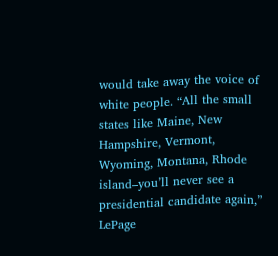would take away the voice of white people. “All the small states like Maine, New Hampshire, Vermont, Wyoming, Montana, Rhode island–you’ll never see a presidential candidate again,” LePage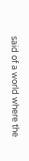said of a world where the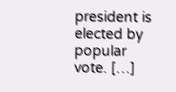president is elected by popular vote. […]